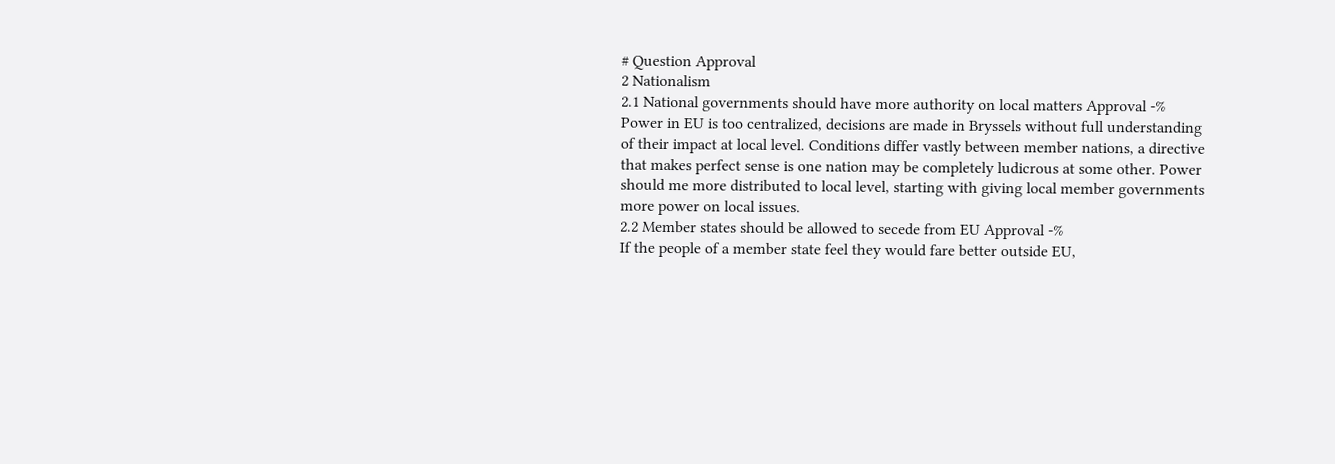# Question Approval
2 Nationalism
2.1 National governments should have more authority on local matters Approval -%
Power in EU is too centralized, decisions are made in Bryssels without full understanding of their impact at local level. Conditions differ vastly between member nations, a directive that makes perfect sense is one nation may be completely ludicrous at some other. Power should me more distributed to local level, starting with giving local member governments more power on local issues.
2.2 Member states should be allowed to secede from EU Approval -%
If the people of a member state feel they would fare better outside EU,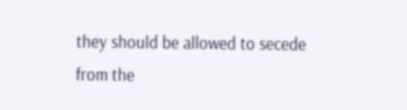they should be allowed to secede from the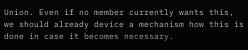Union. Even if no member currently wants this, we should already device a mechanism how this is done in case it becomes necessary.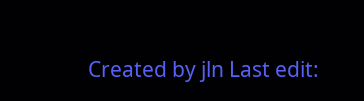Created by jln Last edit: